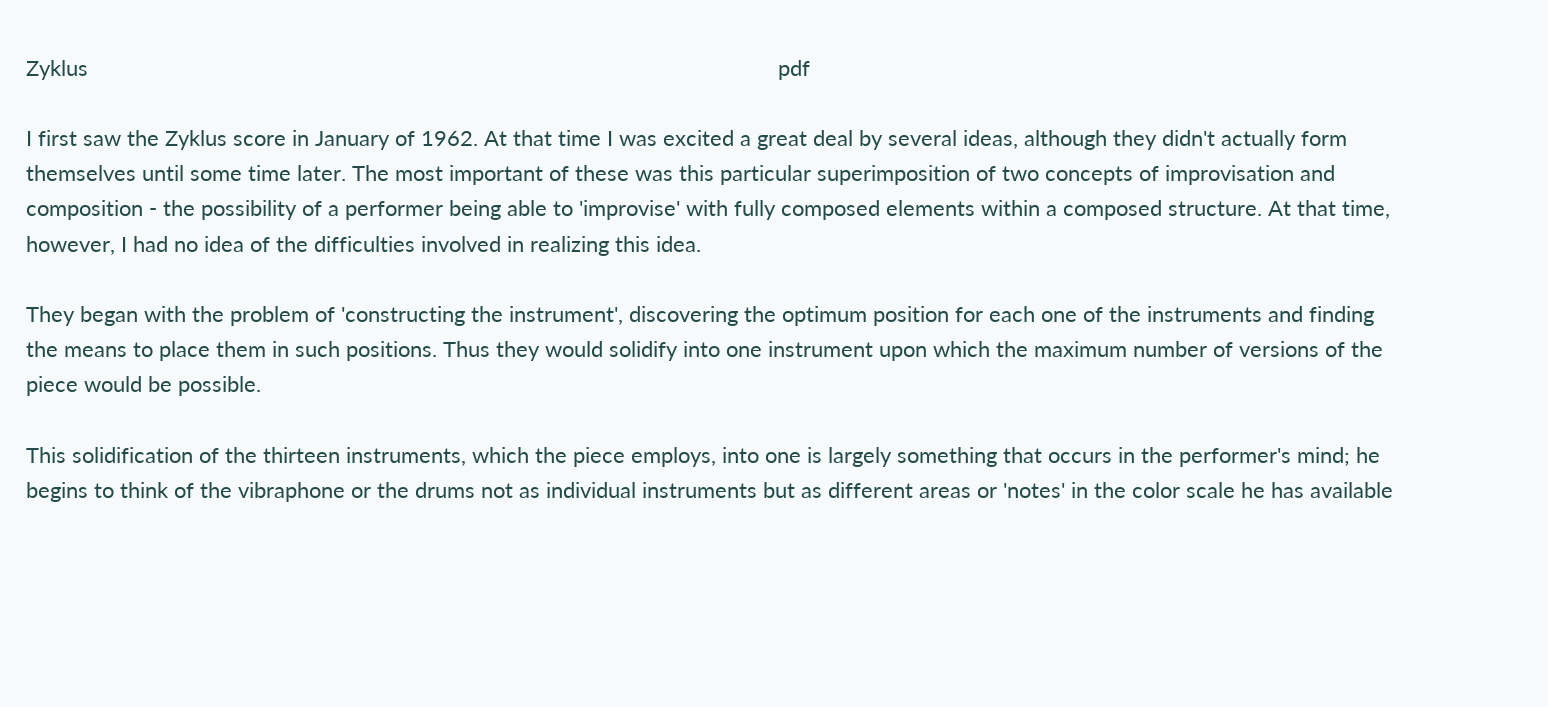Zyklus                                                                                                                   pdf

I first saw the Zyklus score in January of 1962. At that time I was excited a great deal by several ideas, although they didn't actually form themselves until some time later. The most important of these was this particular superimposition of two concepts of improvisation and composition - the possibility of a performer being able to 'improvise' with fully composed elements within a composed structure. At that time, however, I had no idea of the difficulties involved in realizing this idea.

They began with the problem of 'constructing the instrument', discovering the optimum position for each one of the instruments and finding the means to place them in such positions. Thus they would solidify into one instrument upon which the maximum number of versions of the piece would be possible.

This solidification of the thirteen instruments, which the piece employs, into one is largely something that occurs in the performer's mind; he begins to think of the vibraphone or the drums not as individual instruments but as different areas or 'notes' in the color scale he has available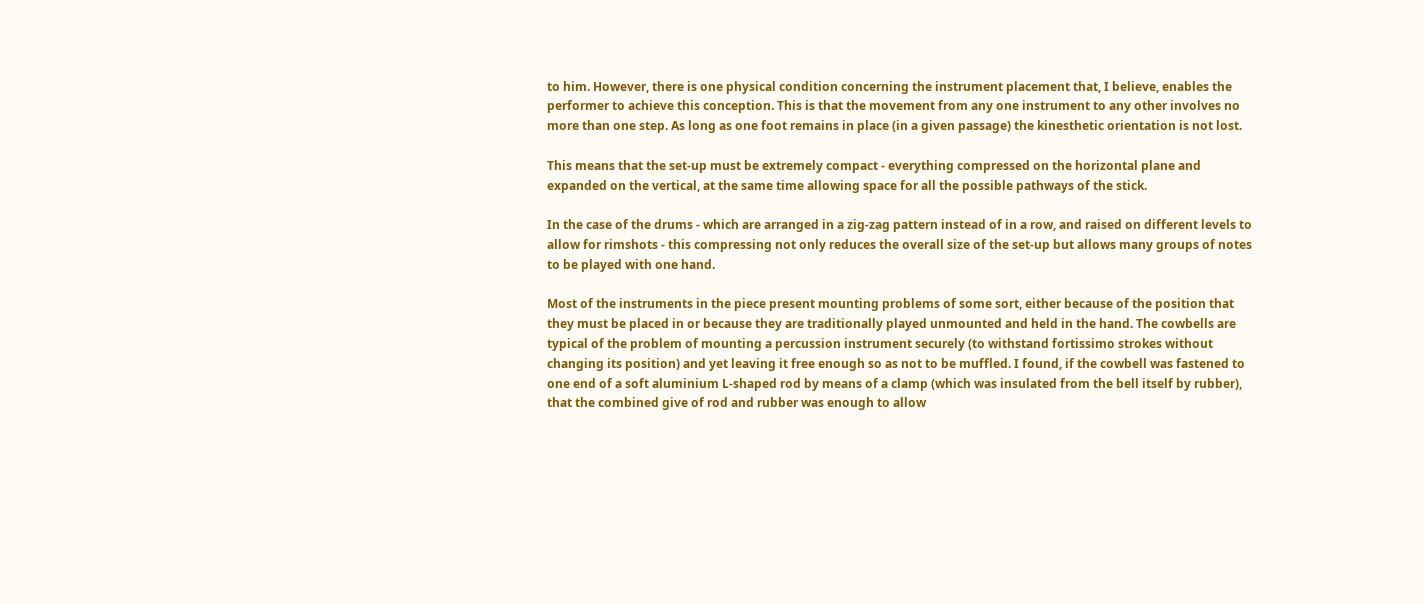to him. However, there is one physical condition concerning the instrument placement that, I believe, enables the performer to achieve this conception. This is that the movement from any one instrument to any other involves no more than one step. As long as one foot remains in place (in a given passage) the kinesthetic orientation is not lost.

This means that the set-up must be extremely compact - everything compressed on the horizontal plane and expanded on the vertical, at the same time allowing space for all the possible pathways of the stick.

In the case of the drums - which are arranged in a zig-zag pattern instead of in a row, and raised on different levels to allow for rimshots - this compressing not only reduces the overall size of the set-up but allows many groups of notes to be played with one hand.

Most of the instruments in the piece present mounting problems of some sort, either because of the position that they must be placed in or because they are traditionally played unmounted and held in the hand. The cowbells are typical of the problem of mounting a percussion instrument securely (to withstand fortissimo strokes without changing its position) and yet leaving it free enough so as not to be muffled. I found, if the cowbell was fastened to one end of a soft aluminium L-shaped rod by means of a clamp (which was insulated from the bell itself by rubber), that the combined give of rod and rubber was enough to allow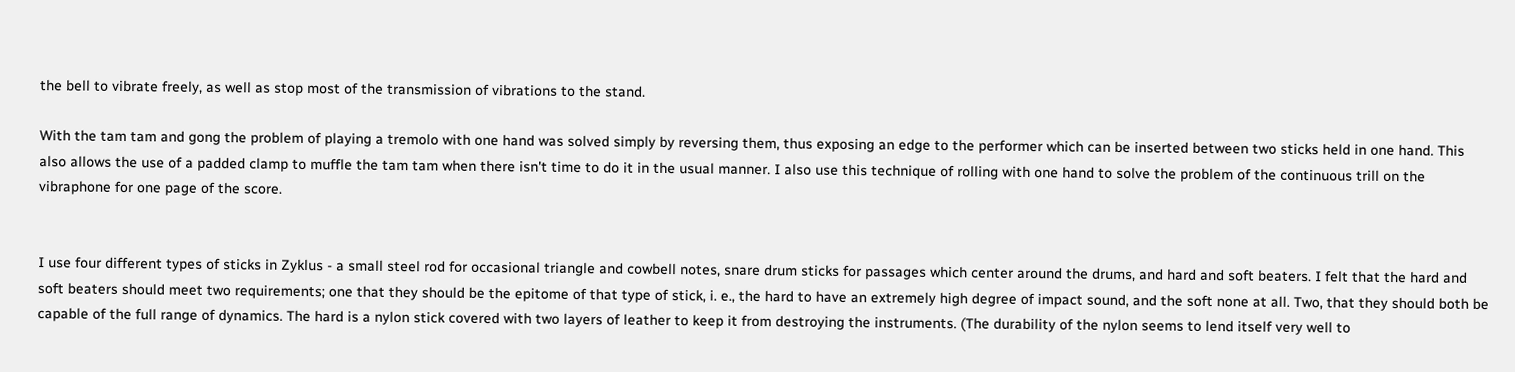the bell to vibrate freely, as well as stop most of the transmission of vibrations to the stand.

With the tam tam and gong the problem of playing a tremolo with one hand was solved simply by reversing them, thus exposing an edge to the performer which can be inserted between two sticks held in one hand. This also allows the use of a padded clamp to muffle the tam tam when there isn't time to do it in the usual manner. I also use this technique of rolling with one hand to solve the problem of the continuous trill on the vibraphone for one page of the score.


I use four different types of sticks in Zyklus - a small steel rod for occasional triangle and cowbell notes, snare drum sticks for passages which center around the drums, and hard and soft beaters. I felt that the hard and soft beaters should meet two requirements; one that they should be the epitome of that type of stick, i. e., the hard to have an extremely high degree of impact sound, and the soft none at all. Two, that they should both be capable of the full range of dynamics. The hard is a nylon stick covered with two layers of leather to keep it from destroying the instruments. (The durability of the nylon seems to lend itself very well to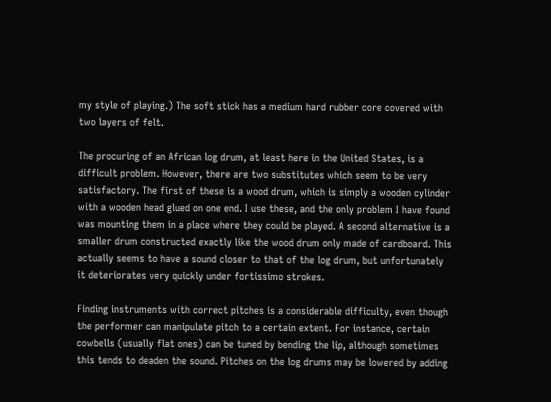my style of playing.) The soft stick has a medium hard rubber core covered with two layers of felt.

The procuring of an African log drum, at least here in the United States, is a difficult problem. However, there are two substitutes which seem to be very satisfactory. The first of these is a wood drum, which is simply a wooden cylinder with a wooden head glued on one end. I use these, and the only problem I have found was mounting them in a place where they could be played. A second alternative is a smaller drum constructed exactly like the wood drum only made of cardboard. This actually seems to have a sound closer to that of the log drum, but unfortunately it deteriorates very quickly under fortissimo strokes.

Finding instruments with correct pitches is a considerable difficulty, even though the performer can manipulate pitch to a certain extent. For instance, certain cowbells (usually flat ones) can be tuned by bending the lip, although sometimes this tends to deaden the sound. Pitches on the log drums may be lowered by adding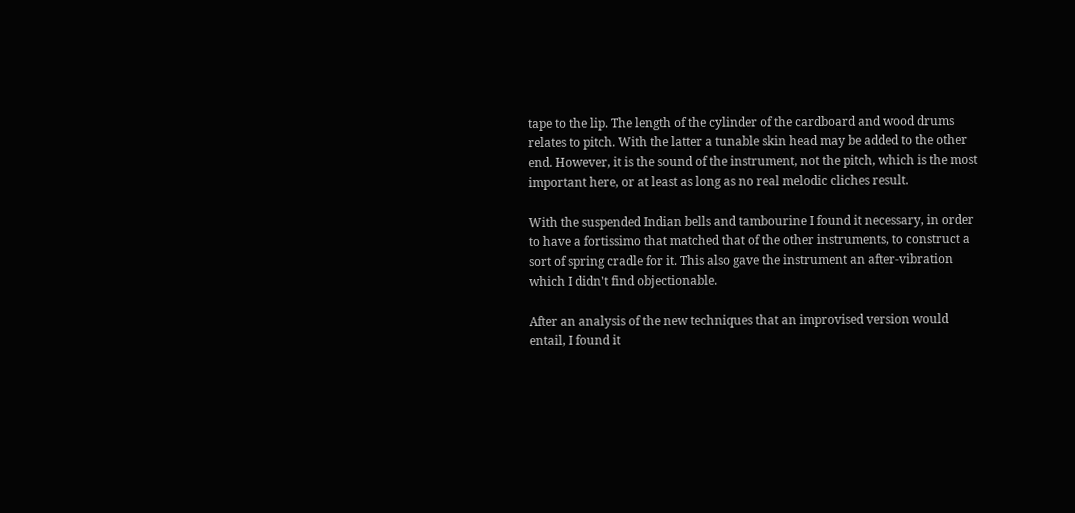tape to the lip. The length of the cylinder of the cardboard and wood drums relates to pitch. With the latter a tunable skin head may be added to the other end. However, it is the sound of the instrument, not the pitch, which is the most important here, or at least as long as no real melodic cliches result.

With the suspended Indian bells and tambourine I found it necessary, in order to have a fortissimo that matched that of the other instruments, to construct a sort of spring cradle for it. This also gave the instrument an after-vibration which I didn't find objectionable.

After an analysis of the new techniques that an improvised version would entail, I found it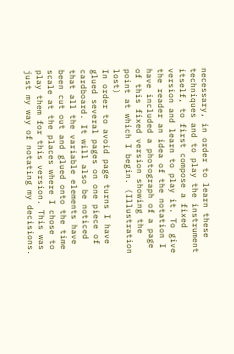necessary, in order to learn these techniques and to play the instrument itself, to first compose a fixed version and learn to play it. To give the reader an idea of the notation I have included a photograph of a page of this fixed version showing the point at which I begin. (Illustration lost)
In order to avoid page turns I have glued several pages on one piece of cardboard. It will also be noticed that all the variable elements have been cut out and glued onto the time scale at the places where I chose to play them for this version. This was just my way of notating my decisions.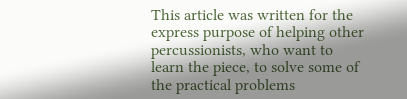This article was written for the express purpose of helping other percussionists, who want to learn the piece, to solve some of the practical problems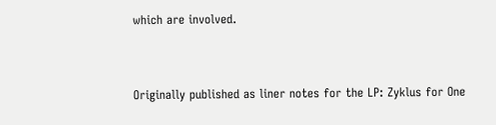which are involved.



Originally published as liner notes for the LP: Zyklus for One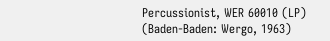Percussionist, WER 60010 (LP) (Baden-Baden: Wergo, 1963)